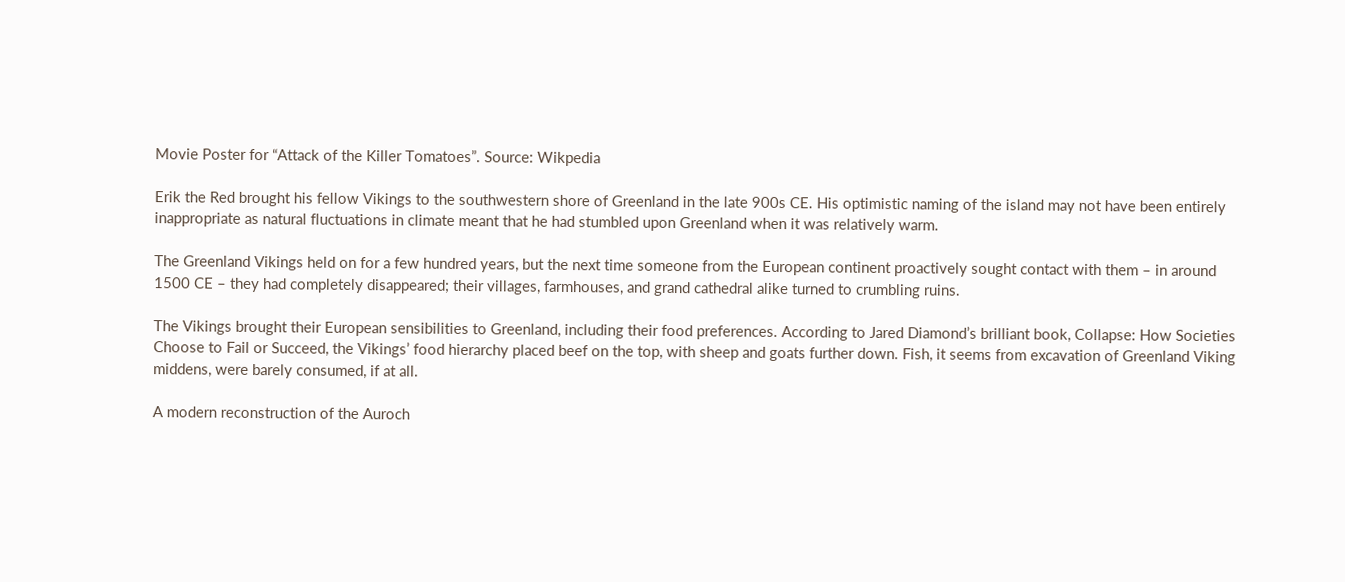Movie Poster for “Attack of the Killer Tomatoes”. Source: Wikpedia

Erik the Red brought his fellow Vikings to the southwestern shore of Greenland in the late 900s CE. His optimistic naming of the island may not have been entirely inappropriate as natural fluctuations in climate meant that he had stumbled upon Greenland when it was relatively warm.

The Greenland Vikings held on for a few hundred years, but the next time someone from the European continent proactively sought contact with them – in around 1500 CE – they had completely disappeared; their villages, farmhouses, and grand cathedral alike turned to crumbling ruins.

The Vikings brought their European sensibilities to Greenland, including their food preferences. According to Jared Diamond’s brilliant book, Collapse: How Societies Choose to Fail or Succeed, the Vikings’ food hierarchy placed beef on the top, with sheep and goats further down. Fish, it seems from excavation of Greenland Viking middens, were barely consumed, if at all.

A modern reconstruction of the Auroch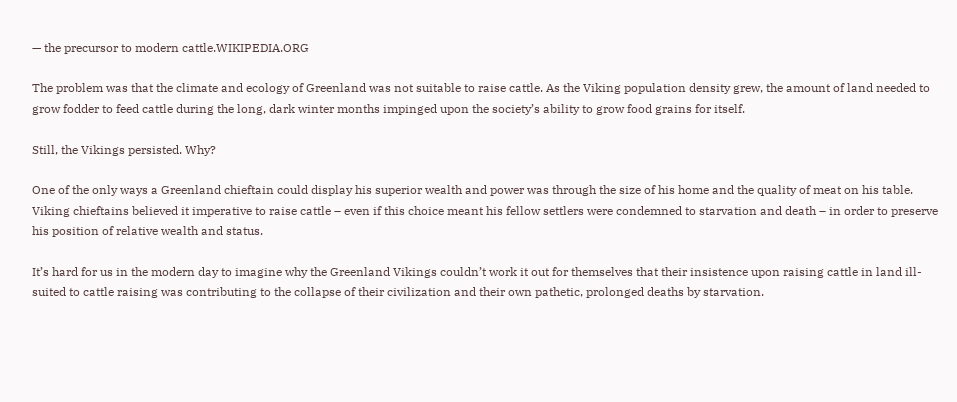— the precursor to modern cattle.WIKIPEDIA.ORG

The problem was that the climate and ecology of Greenland was not suitable to raise cattle. As the Viking population density grew, the amount of land needed to grow fodder to feed cattle during the long, dark winter months impinged upon the society’s ability to grow food grains for itself.

Still, the Vikings persisted. Why?

One of the only ways a Greenland chieftain could display his superior wealth and power was through the size of his home and the quality of meat on his table. Viking chieftains believed it imperative to raise cattle – even if this choice meant his fellow settlers were condemned to starvation and death – in order to preserve his position of relative wealth and status.

It’s hard for us in the modern day to imagine why the Greenland Vikings couldn’t work it out for themselves that their insistence upon raising cattle in land ill-suited to cattle raising was contributing to the collapse of their civilization and their own pathetic, prolonged deaths by starvation.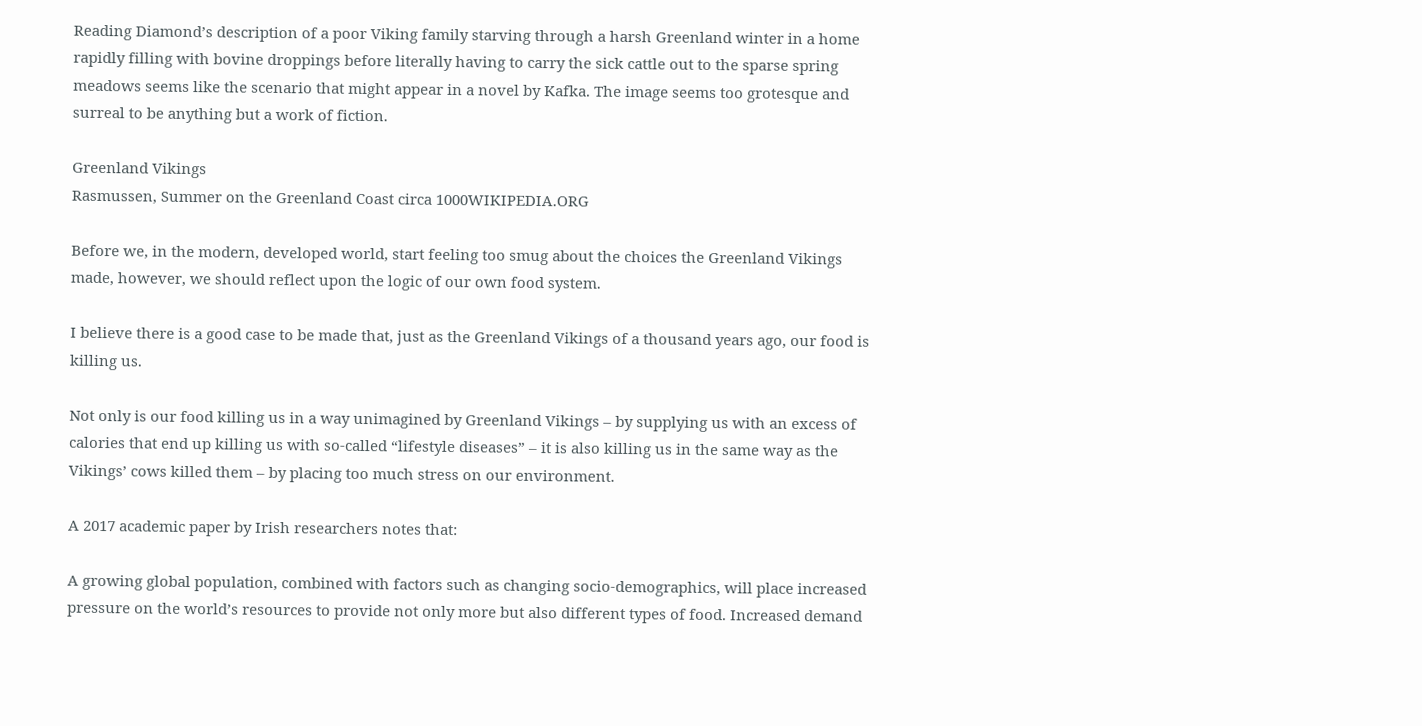Reading Diamond’s description of a poor Viking family starving through a harsh Greenland winter in a home rapidly filling with bovine droppings before literally having to carry the sick cattle out to the sparse spring meadows seems like the scenario that might appear in a novel by Kafka. The image seems too grotesque and surreal to be anything but a work of fiction.

Greenland Vikings
Rasmussen, Summer on the Greenland Coast circa 1000WIKIPEDIA.ORG

Before we, in the modern, developed world, start feeling too smug about the choices the Greenland Vikings made, however, we should reflect upon the logic of our own food system.

I believe there is a good case to be made that, just as the Greenland Vikings of a thousand years ago, our food is killing us.

Not only is our food killing us in a way unimagined by Greenland Vikings – by supplying us with an excess of calories that end up killing us with so-called “lifestyle diseases” – it is also killing us in the same way as the Vikings’ cows killed them – by placing too much stress on our environment.

A 2017 academic paper by Irish researchers notes that:

A growing global population, combined with factors such as changing socio-demographics, will place increased pressure on the world’s resources to provide not only more but also different types of food. Increased demand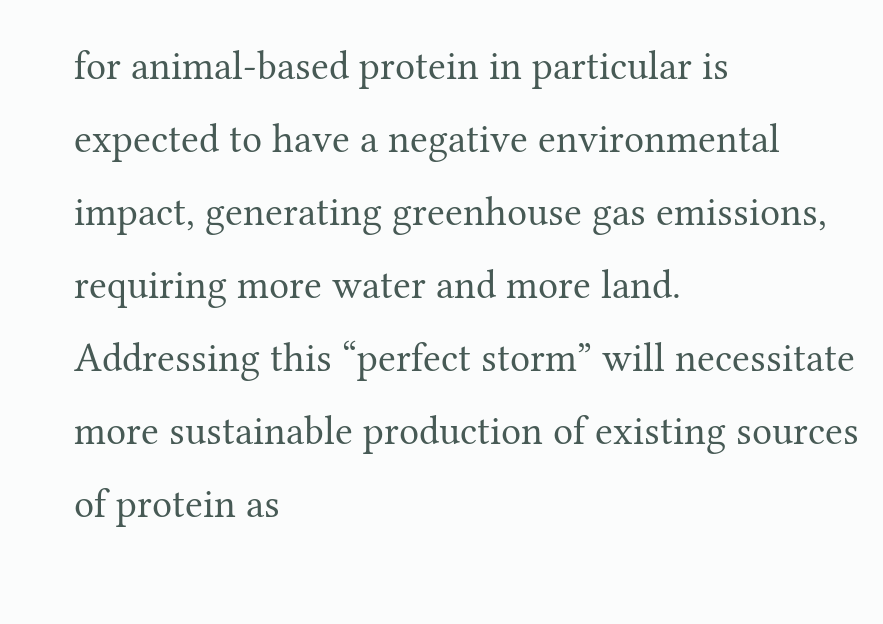for animal-based protein in particular is expected to have a negative environmental impact, generating greenhouse gas emissions, requiring more water and more land. Addressing this “perfect storm” will necessitate more sustainable production of existing sources of protein as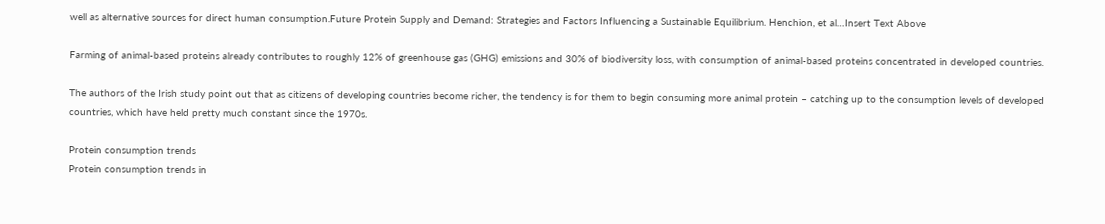well as alternative sources for direct human consumption.Future Protein Supply and Demand: Strategies and Factors Influencing a Sustainable Equilibrium. Henchion, et al…Insert Text Above

Farming of animal-based proteins already contributes to roughly 12% of greenhouse gas (GHG) emissions and 30% of biodiversity loss, with consumption of animal-based proteins concentrated in developed countries.

The authors of the Irish study point out that as citizens of developing countries become richer, the tendency is for them to begin consuming more animal protein – catching up to the consumption levels of developed countries, which have held pretty much constant since the 1970s.

Protein consumption trends
Protein consumption trends in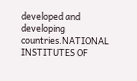developed and developing countries.NATIONAL INSTITUTES OF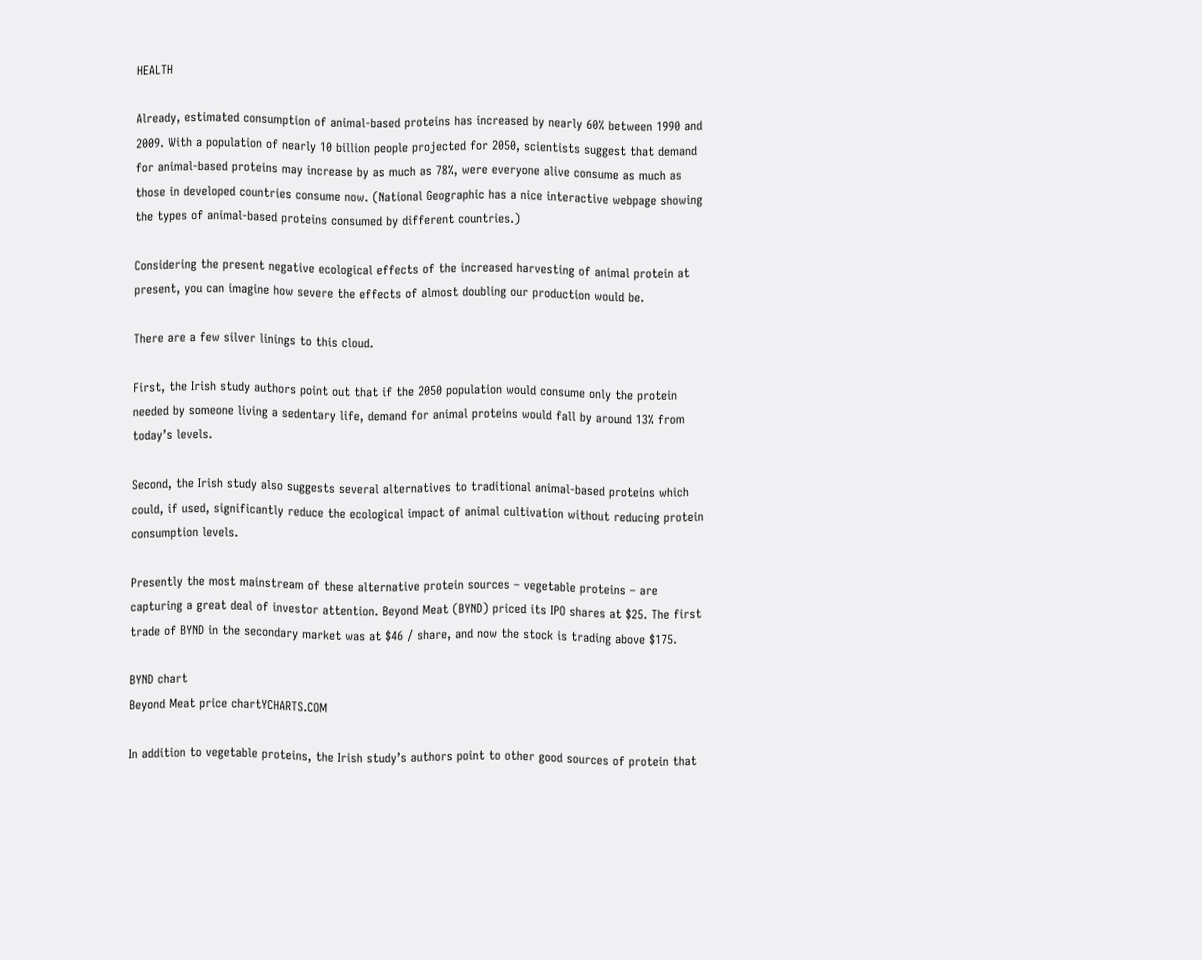HEALTH

Already, estimated consumption of animal-based proteins has increased by nearly 60% between 1990 and 2009. With a population of nearly 10 billion people projected for 2050, scientists suggest that demand for animal-based proteins may increase by as much as 78%, were everyone alive consume as much as those in developed countries consume now. (National Geographic has a nice interactive webpage showing the types of animal-based proteins consumed by different countries.)

Considering the present negative ecological effects of the increased harvesting of animal protein at present, you can imagine how severe the effects of almost doubling our production would be.

There are a few silver linings to this cloud.

First, the Irish study authors point out that if the 2050 population would consume only the protein needed by someone living a sedentary life, demand for animal proteins would fall by around 13% from today’s levels.

Second, the Irish study also suggests several alternatives to traditional animal-based proteins which could, if used, significantly reduce the ecological impact of animal cultivation without reducing protein consumption levels.

Presently the most mainstream of these alternative protein sources – vegetable proteins – are capturing a great deal of investor attention. Beyond Meat (BYND) priced its IPO shares at $25. The first trade of BYND in the secondary market was at $46 / share, and now the stock is trading above $175.

BYND chart
Beyond Meat price chartYCHARTS.COM

In addition to vegetable proteins, the Irish study’s authors point to other good sources of protein that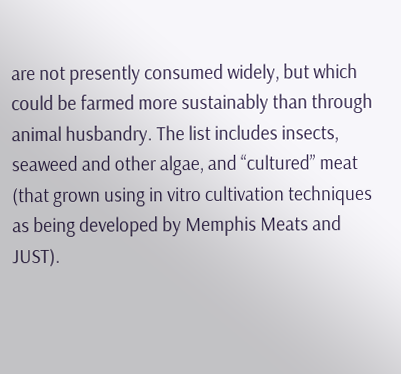are not presently consumed widely, but which could be farmed more sustainably than through animal husbandry. The list includes insects, seaweed and other algae, and “cultured” meat (that grown using in vitro cultivation techniques as being developed by Memphis Meats and JUST).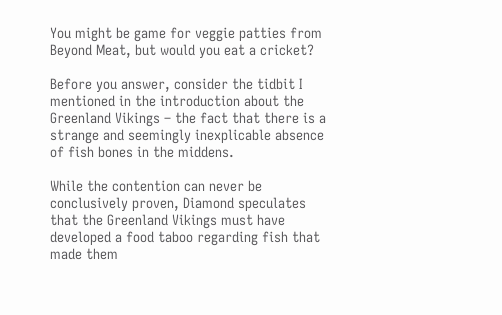You might be game for veggie patties from Beyond Meat, but would you eat a cricket?

Before you answer, consider the tidbit I mentioned in the introduction about the Greenland Vikings – the fact that there is a strange and seemingly inexplicable absence of fish bones in the middens.

While the contention can never be conclusively proven, Diamond speculates that the Greenland Vikings must have developed a food taboo regarding fish that made them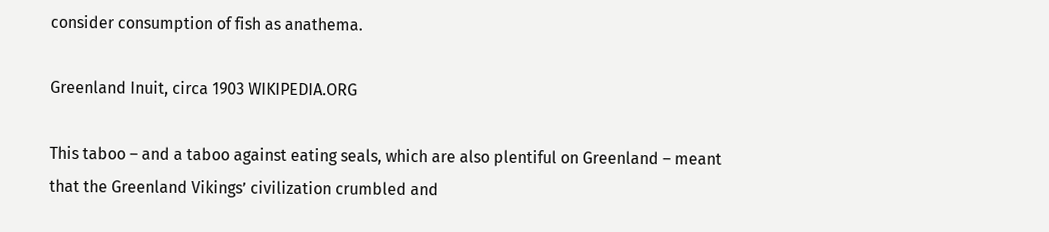consider consumption of fish as anathema.

Greenland Inuit, circa 1903 WIKIPEDIA.ORG

This taboo – and a taboo against eating seals, which are also plentiful on Greenland – meant that the Greenland Vikings’ civilization crumbled and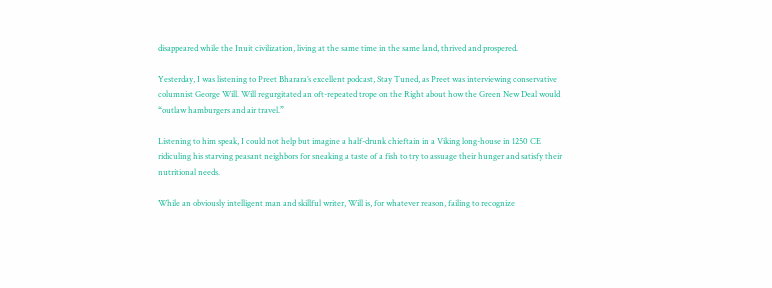disappeared while the Inuit civilization, living at the same time in the same land, thrived and prospered.

Yesterday, I was listening to Preet Bharara’s excellent podcast, Stay Tuned, as Preet was interviewing conservative columnist George Will. Will regurgitated an oft-repeated trope on the Right about how the Green New Deal would “outlaw hamburgers and air travel.”

Listening to him speak, I could not help but imagine a half-drunk chieftain in a Viking long-house in 1250 CE ridiculing his starving peasant neighbors for sneaking a taste of a fish to try to assuage their hunger and satisfy their nutritional needs.

While an obviously intelligent man and skillful writer, Will is, for whatever reason, failing to recognize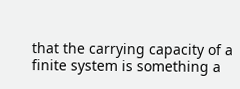that the carrying capacity of a finite system is something a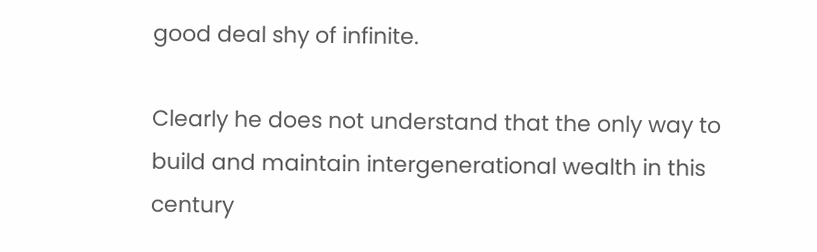good deal shy of infinite.

Clearly he does not understand that the only way to build and maintain intergenerational wealth in this century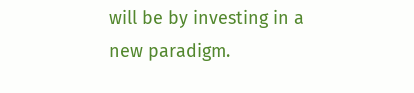will be by investing in a new paradigm.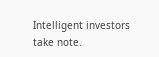Intelligent investors take note.